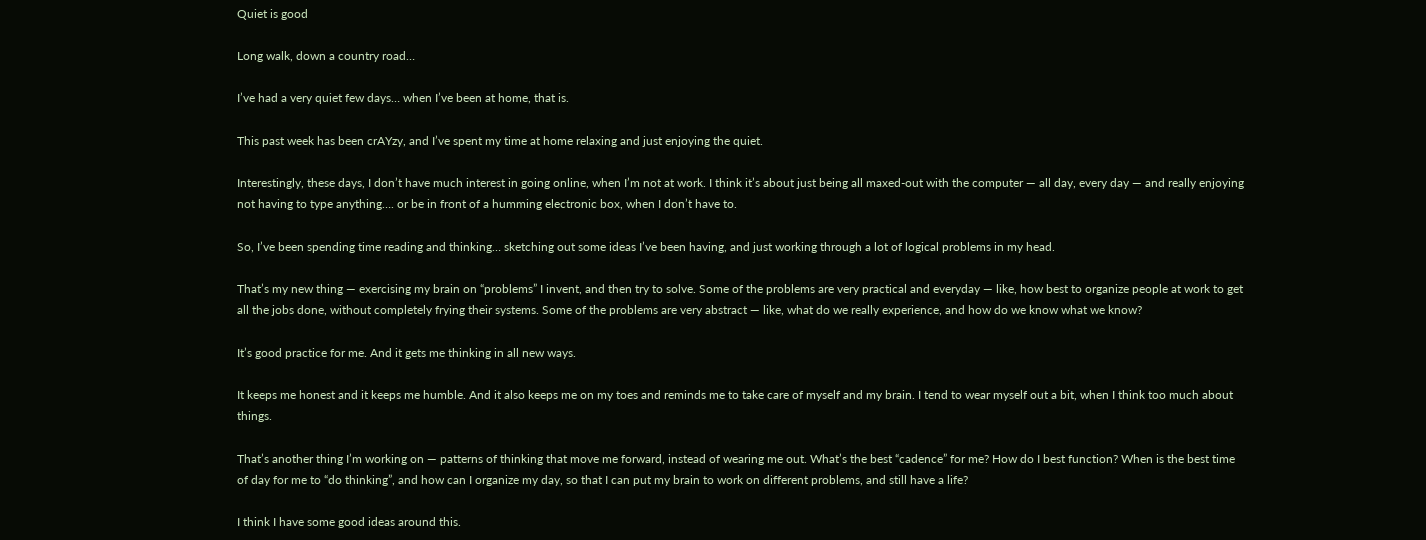Quiet is good

Long walk, down a country road…

I’ve had a very quiet few days… when I’ve been at home, that is.

This past week has been crAYzy, and I’ve spent my time at home relaxing and just enjoying the quiet.

Interestingly, these days, I don’t have much interest in going online, when I’m not at work. I think it’s about just being all maxed-out with the computer — all day, every day — and really enjoying not having to type anything…. or be in front of a humming electronic box, when I don’t have to.

So, I’ve been spending time reading and thinking… sketching out some ideas I’ve been having, and just working through a lot of logical problems in my head.

That’s my new thing — exercising my brain on “problems” I invent, and then try to solve. Some of the problems are very practical and everyday — like, how best to organize people at work to get all the jobs done, without completely frying their systems. Some of the problems are very abstract — like, what do we really experience, and how do we know what we know?

It’s good practice for me. And it gets me thinking in all new ways.

It keeps me honest and it keeps me humble. And it also keeps me on my toes and reminds me to take care of myself and my brain. I tend to wear myself out a bit, when I think too much about things.

That’s another thing I’m working on — patterns of thinking that move me forward, instead of wearing me out. What’s the best “cadence” for me? How do I best function? When is the best time of day for me to “do thinking”, and how can I organize my day, so that I can put my brain to work on different problems, and still have a life?

I think I have some good ideas around this.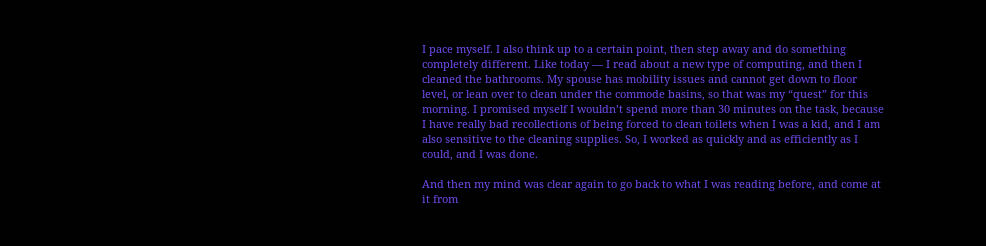I pace myself. I also think up to a certain point, then step away and do something completely different. Like today — I read about a new type of computing, and then I cleaned the bathrooms. My spouse has mobility issues and cannot get down to floor level, or lean over to clean under the commode basins, so that was my “quest” for this morning. I promised myself I wouldn’t spend more than 30 minutes on the task, because I have really bad recollections of being forced to clean toilets when I was a kid, and I am also sensitive to the cleaning supplies. So, I worked as quickly and as efficiently as I could, and I was done.

And then my mind was clear again to go back to what I was reading before, and come at it from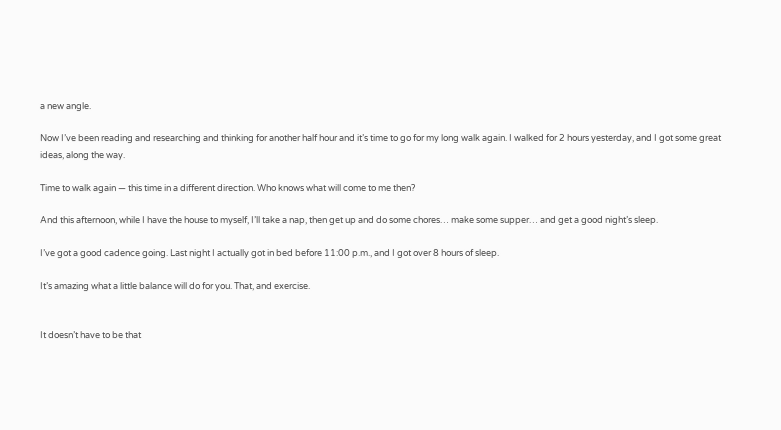a new angle.

Now I’ve been reading and researching and thinking for another half hour and it’s time to go for my long walk again. I walked for 2 hours yesterday, and I got some great ideas, along the way.

Time to walk again — this time in a different direction. Who knows what will come to me then?

And this afternoon, while I have the house to myself, I’ll take a nap, then get up and do some chores… make some supper… and get a good night’s sleep.

I’ve got a good cadence going. Last night I actually got in bed before 11:00 p.m., and I got over 8 hours of sleep.

It’s amazing what a little balance will do for you. That, and exercise.


It doesn’t have to be that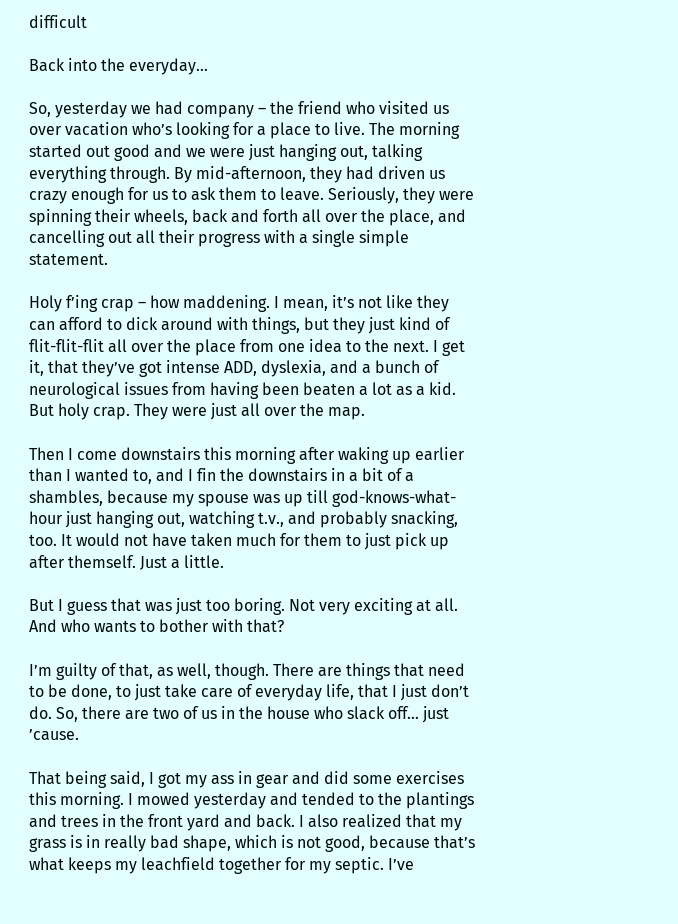difficult

Back into the everyday…

So, yesterday we had company – the friend who visited us over vacation who’s looking for a place to live. The morning started out good and we were just hanging out, talking everything through. By mid-afternoon, they had driven us crazy enough for us to ask them to leave. Seriously, they were spinning their wheels, back and forth all over the place, and cancelling out all their progress with a single simple statement.

Holy f’ing crap – how maddening. I mean, it’s not like they can afford to dick around with things, but they just kind of flit-flit-flit all over the place from one idea to the next. I get it, that they’ve got intense ADD, dyslexia, and a bunch of neurological issues from having been beaten a lot as a kid. But holy crap. They were just all over the map.

Then I come downstairs this morning after waking up earlier than I wanted to, and I fin the downstairs in a bit of a shambles, because my spouse was up till god-knows-what-hour just hanging out, watching t.v., and probably snacking, too. It would not have taken much for them to just pick up after themself. Just a little.

But I guess that was just too boring. Not very exciting at all. And who wants to bother with that?

I’m guilty of that, as well, though. There are things that need to be done, to just take care of everyday life, that I just don’t do. So, there are two of us in the house who slack off… just ’cause.

That being said, I got my ass in gear and did some exercises this morning. I mowed yesterday and tended to the plantings and trees in the front yard and back. I also realized that my grass is in really bad shape, which is not good, because that’s what keeps my leachfield together for my septic. I’ve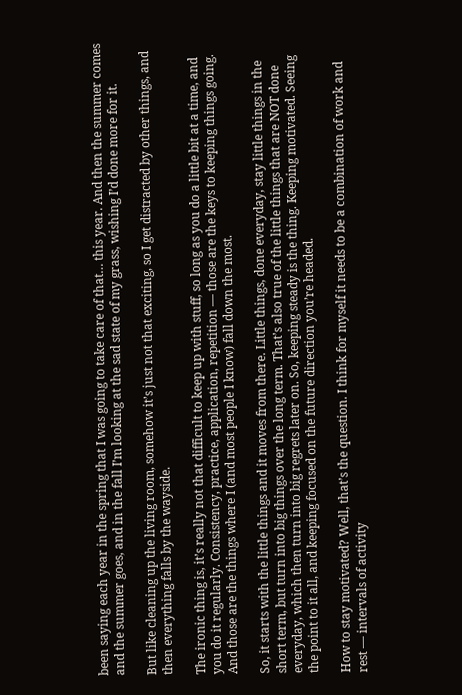been saying each year in the spring that I was going to take care of that… this year. And then the summer comes and the summer goes, and in the fall I’m looking at the sad state of my grass, wishing I’d done more for it.

But like cleaning up the living room, somehow it’s just not that exciting, so I get distracted by other things, and then everything falls by the wayside.

The ironic thing is, it’s really not that difficult to keep up with stuff, so long as you do a little bit at a time, and you do it regularly. Consistency, practice, application, repetition — those are the keys to keeping things going. And those are the things where I (and most people I know) fall down the most.

So, it starts with the little things and it moves from there. Little things, done everyday, stay little things in the short term, but turn into big things over the long term. That’s also true of the little things that are NOT done everyday, which then turn into big regrets later on. So, keeping steady is the thing. Keeping motivated. Seeing the point to it all, and keeping focused on the future direction you’re headed.

How to stay motivated? Well, that’s the question. I think for myself it needs to be a combination of work and rest — intervals of activity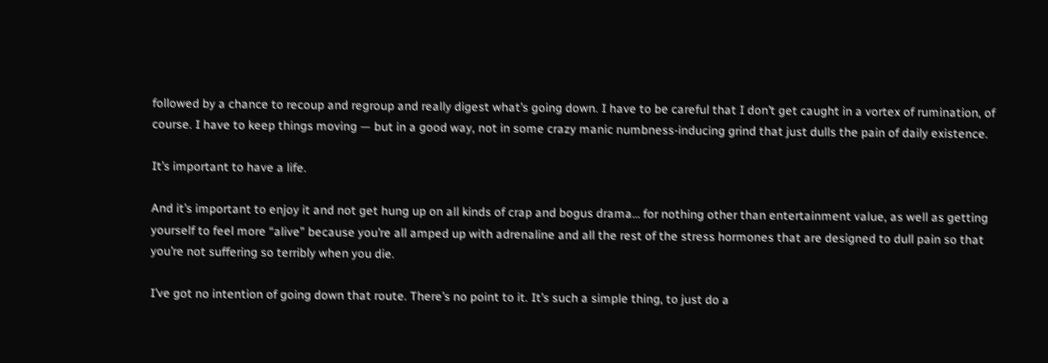followed by a chance to recoup and regroup and really digest what’s going down. I have to be careful that I don’t get caught in a vortex of rumination, of course. I have to keep things moving — but in a good way, not in some crazy manic numbness-inducing grind that just dulls the pain of daily existence.

It’s important to have a life.

And it’s important to enjoy it and not get hung up on all kinds of crap and bogus drama… for nothing other than entertainment value, as well as getting yourself to feel more “alive” because you’re all amped up with adrenaline and all the rest of the stress hormones that are designed to dull pain so that you’re not suffering so terribly when you die.

I’ve got no intention of going down that route. There’s no point to it. It’s such a simple thing, to just do a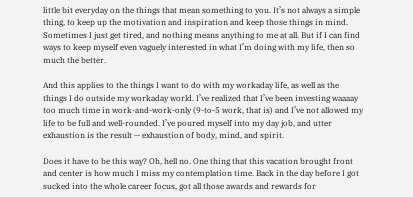little bit everyday on the things that mean something to you. It’s not always a simple thing, to keep up the motivation and inspiration and keep those things in mind. Sometimes I just get tired, and nothing means anything to me at all. But if I can find ways to keep myself even vaguely interested in what I’m doing with my life, then so much the better.

And this applies to the things I want to do with my workaday life, as well as the things I do outside my workaday world. I’ve realized that I’ve been investing waaaay too much time in work-and-work-only (9-to-5 work, that is) and I’ve not allowed my life to be full and well-rounded. I’ve poured myself into my day job, and utter exhaustion is the result — exhaustion of body, mind, and spirit.

Does it have to be this way? Oh, hell no. One thing that this vacation brought front and center is how much I miss my contemplation time. Back in the day before I got sucked into the whole career focus, got all those awards and rewards for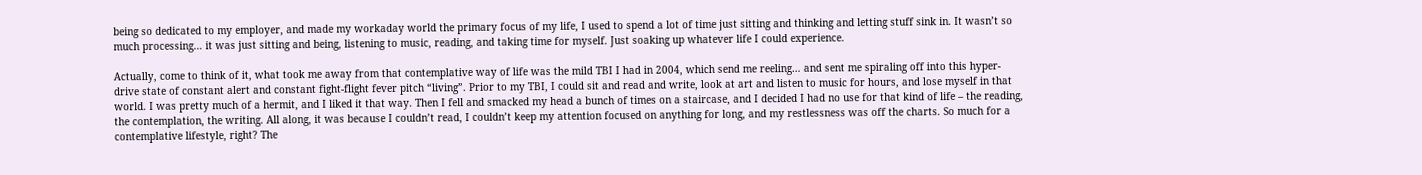being so dedicated to my employer, and made my workaday world the primary focus of my life, I used to spend a lot of time just sitting and thinking and letting stuff sink in. It wasn’t so much processing… it was just sitting and being, listening to music, reading, and taking time for myself. Just soaking up whatever life I could experience.

Actually, come to think of it, what took me away from that contemplative way of life was the mild TBI I had in 2004, which send me reeling… and sent me spiraling off into this hyper-drive state of constant alert and constant fight-flight fever pitch “living”. Prior to my TBI, I could sit and read and write, look at art and listen to music for hours, and lose myself in that world. I was pretty much of a hermit, and I liked it that way. Then I fell and smacked my head a bunch of times on a staircase, and I decided I had no use for that kind of life – the reading, the contemplation, the writing. All along, it was because I couldn’t read, I couldn’t keep my attention focused on anything for long, and my restlessness was off the charts. So much for a contemplative lifestyle, right? The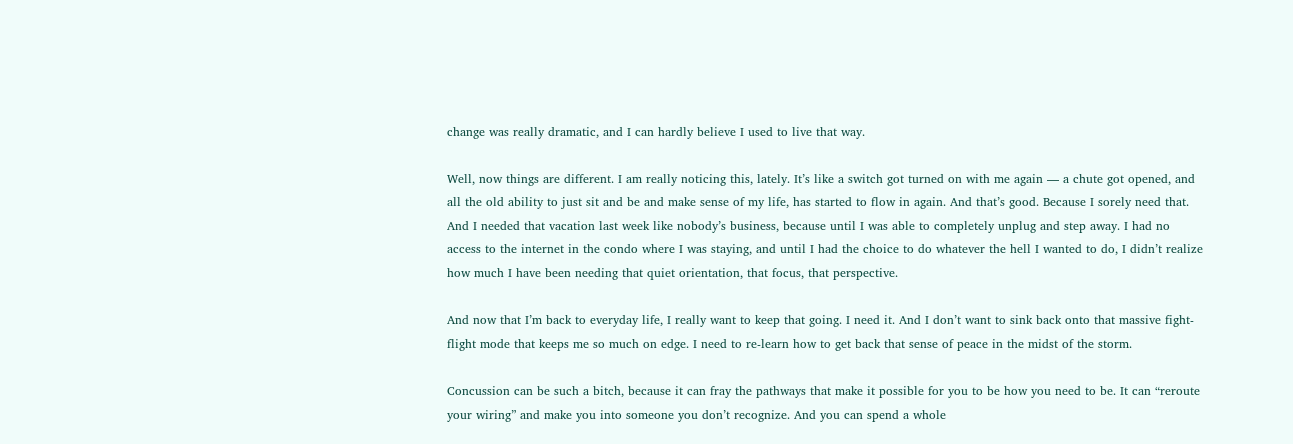change was really dramatic, and I can hardly believe I used to live that way.

Well, now things are different. I am really noticing this, lately. It’s like a switch got turned on with me again — a chute got opened, and all the old ability to just sit and be and make sense of my life, has started to flow in again. And that’s good. Because I sorely need that. And I needed that vacation last week like nobody’s business, because until I was able to completely unplug and step away. I had no access to the internet in the condo where I was staying, and until I had the choice to do whatever the hell I wanted to do, I didn’t realize how much I have been needing that quiet orientation, that focus, that perspective.

And now that I’m back to everyday life, I really want to keep that going. I need it. And I don’t want to sink back onto that massive fight-flight mode that keeps me so much on edge. I need to re-learn how to get back that sense of peace in the midst of the storm.

Concussion can be such a bitch, because it can fray the pathways that make it possible for you to be how you need to be. It can “reroute your wiring” and make you into someone you don’t recognize. And you can spend a whole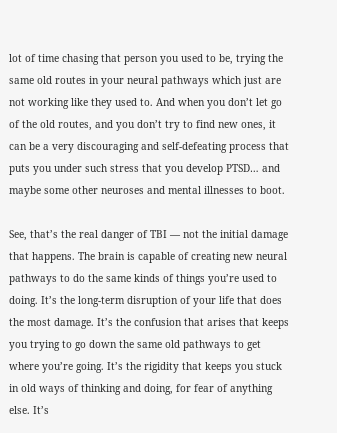lot of time chasing that person you used to be, trying the same old routes in your neural pathways which just are not working like they used to. And when you don’t let go of the old routes, and you don’t try to find new ones, it can be a very discouraging and self-defeating process that puts you under such stress that you develop PTSD… and maybe some other neuroses and mental illnesses to boot.

See, that’s the real danger of TBI — not the initial damage that happens. The brain is capable of creating new neural pathways to do the same kinds of things you’re used to doing. It’s the long-term disruption of your life that does the most damage. It’s the confusion that arises that keeps you trying to go down the same old pathways to get where you’re going. It’s the rigidity that keeps you stuck in old ways of thinking and doing, for fear of anything else. It’s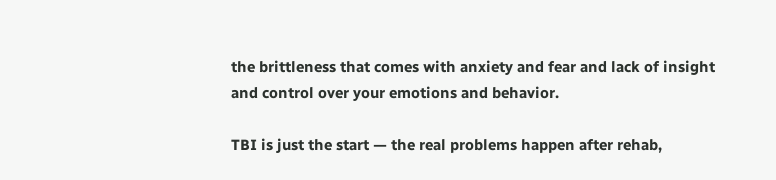the brittleness that comes with anxiety and fear and lack of insight and control over your emotions and behavior.

TBI is just the start — the real problems happen after rehab,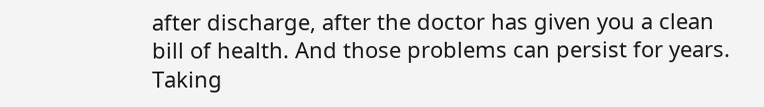after discharge, after the doctor has given you a clean bill of health. And those problems can persist for years. Taking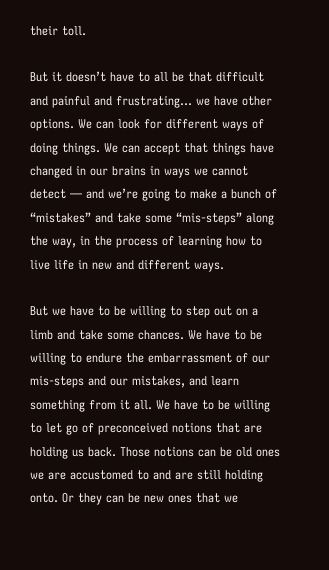their toll.

But it doesn’t have to all be that difficult and painful and frustrating… we have other options. We can look for different ways of doing things. We can accept that things have changed in our brains in ways we cannot detect — and we’re going to make a bunch of “mistakes” and take some “mis-steps” along the way, in the process of learning how to live life in new and different ways.

But we have to be willing to step out on a limb and take some chances. We have to be willing to endure the embarrassment of our mis-steps and our mistakes, and learn something from it all. We have to be willing to let go of preconceived notions that are holding us back. Those notions can be old ones we are accustomed to and are still holding onto. Or they can be new ones that we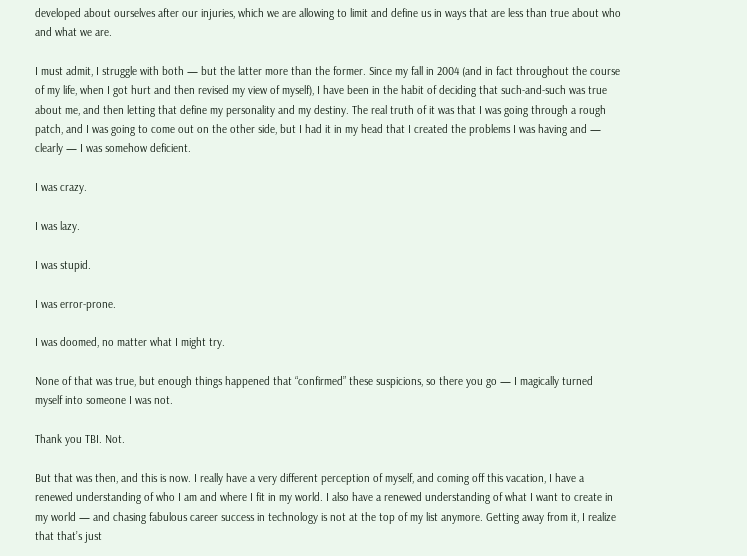developed about ourselves after our injuries, which we are allowing to limit and define us in ways that are less than true about who and what we are.

I must admit, I struggle with both — but the latter more than the former. Since my fall in 2004 (and in fact throughout the course of my life, when I got hurt and then revised my view of myself), I have been in the habit of deciding that such-and-such was true about me, and then letting that define my personality and my destiny. The real truth of it was that I was going through a rough patch, and I was going to come out on the other side, but I had it in my head that I created the problems I was having and — clearly — I was somehow deficient.

I was crazy.

I was lazy.

I was stupid.

I was error-prone.

I was doomed, no matter what I might try.

None of that was true, but enough things happened that “confirmed” these suspicions, so there you go — I magically turned myself into someone I was not.

Thank you TBI. Not.

But that was then, and this is now. I really have a very different perception of myself, and coming off this vacation, I have a renewed understanding of who I am and where I fit in my world. I also have a renewed understanding of what I want to create in my world — and chasing fabulous career success in technology is not at the top of my list anymore. Getting away from it, I realize that that’s just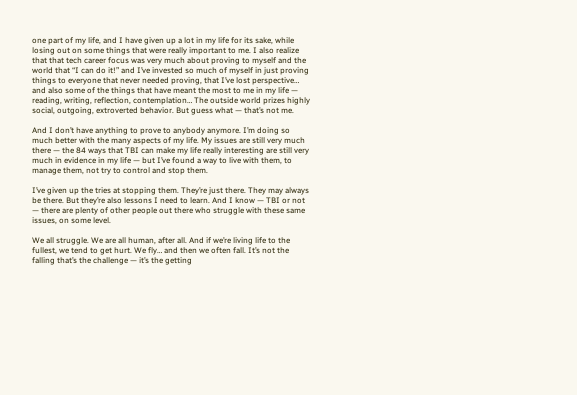one part of my life, and I have given up a lot in my life for its sake, while losing out on some things that were really important to me. I also realize that that tech career focus was very much about proving to myself and the world that “I can do it!” and I’ve invested so much of myself in just proving things to everyone that never needed proving, that I’ve lost perspective… and also some of the things that have meant the most to me in my life — reading, writing, reflection, contemplation… The outside world prizes highly social, outgoing, extroverted behavior. But guess what — that’s not me.

And I don’t have anything to prove to anybody anymore. I’m doing so much better with the many aspects of my life. My issues are still very much there — the 84 ways that TBI can make my life really interesting are still very much in evidence in my life — but I’ve found a way to live with them, to manage them, not try to control and stop them.

I’ve given up the tries at stopping them. They’re just there. They may always be there. But they’re also lessons I need to learn. And I know — TBI or not — there are plenty of other people out there who struggle with these same issues, on some level.

We all struggle. We are all human, after all. And if we’re living life to the fullest, we tend to get hurt. We fly… and then we often fall. It’s not the falling that’s the challenge — it’s the getting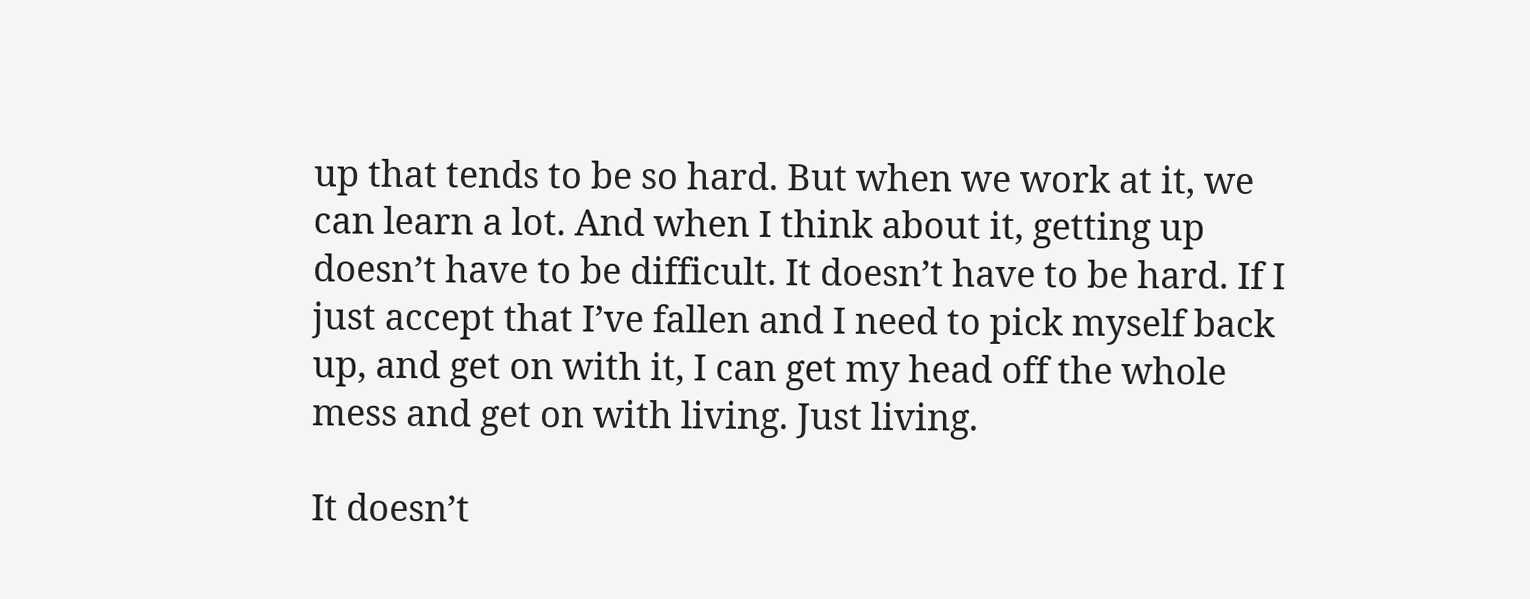up that tends to be so hard. But when we work at it, we can learn a lot. And when I think about it, getting up doesn’t have to be difficult. It doesn’t have to be hard. If I just accept that I’ve fallen and I need to pick myself back up, and get on with it, I can get my head off the whole mess and get on with living. Just living.

It doesn’t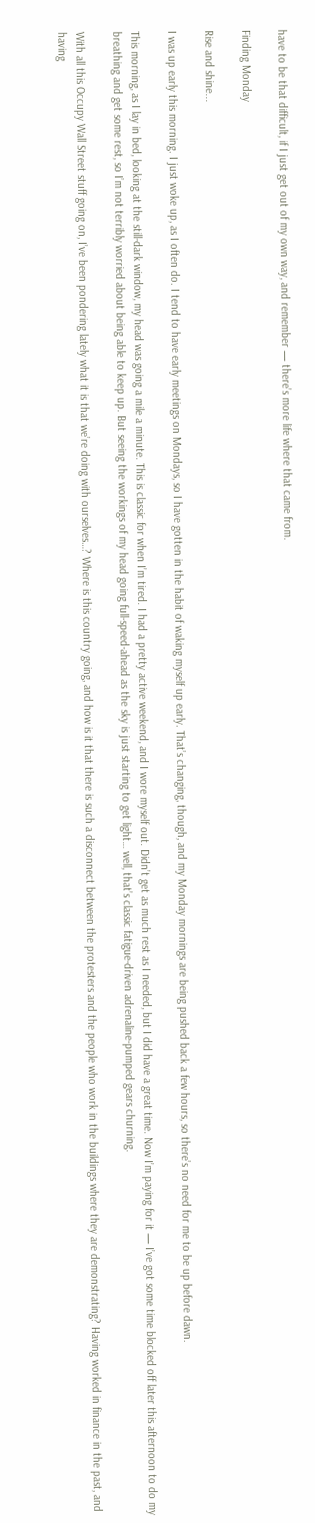have to be that difficult, if I just get out of my own way, and remember — there’s more life where that came from.

Finding Monday

Rise and shine...

I was up early this morning. I just woke up, as I often do. I tend to have early meetings on Mondays, so I have gotten in the habit of waking myself up early. That’s changing, though, and my Monday mornings are being pushed back a few hours, so there’s no need for me to be up before dawn.

This morning, as I lay in bed, looking at the still-dark window, my head was going a mile a minute. This is classic for when I’m tired. I had a pretty active weekend, and I wore myself out. Didn’t get as much rest as I needed, but I did have a great time. Now I’m paying for it — I’ve got some time blocked off later this afternoon to do my breathing and get some rest, so I’m not terribly worried about being able to keep up. But seeing the workings of my head going full-speed-ahead as the sky is just starting to get light… well, that’s classic fatigue-driven adrenaline-pumped gears churning.

With all this Occupy Wall Street stuff going on, I’ve been pondering lately what it is that we’re doing with ourselves…? Where is this country going, and how is it that there is such a disconnect between the protesters and the people who work in the buildings where they are demonstrating? Having worked in finance in the past, and having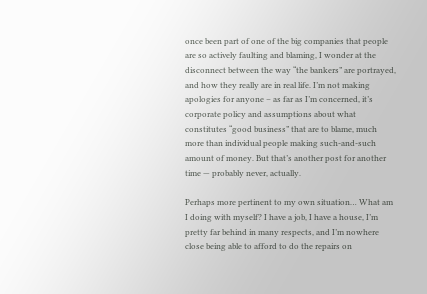once been part of one of the big companies that people are so actively faulting and blaming, I wonder at the disconnect between the way “the bankers” are portrayed, and how they really are in real life. I’m not making apologies for anyone – as far as I’m concerned, it’s corporate policy and assumptions about what constitutes “good business” that are to blame, much more than individual people making such-and-such amount of money. But that’s another post for another time — probably never, actually.

Perhaps more pertinent to my own situation… What am I doing with myself? I have a job, I have a house, I’m pretty far behind in many respects, and I’m nowhere close being able to afford to do the repairs on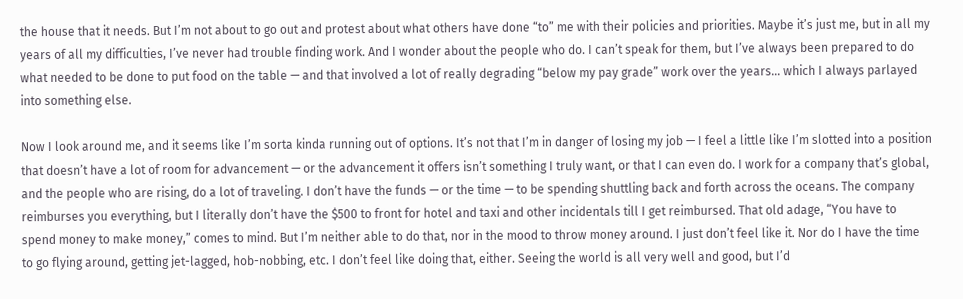the house that it needs. But I’m not about to go out and protest about what others have done “to” me with their policies and priorities. Maybe it’s just me, but in all my years of all my difficulties, I’ve never had trouble finding work. And I wonder about the people who do. I can’t speak for them, but I’ve always been prepared to do what needed to be done to put food on the table — and that involved a lot of really degrading “below my pay grade” work over the years… which I always parlayed into something else.

Now I look around me, and it seems like I’m sorta kinda running out of options. It’s not that I’m in danger of losing my job — I feel a little like I’m slotted into a position that doesn’t have a lot of room for advancement — or the advancement it offers isn’t something I truly want, or that I can even do. I work for a company that’s global, and the people who are rising, do a lot of traveling. I don’t have the funds — or the time — to be spending shuttling back and forth across the oceans. The company reimburses you everything, but I literally don’t have the $500 to front for hotel and taxi and other incidentals till I get reimbursed. That old adage, “You have to spend money to make money,” comes to mind. But I’m neither able to do that, nor in the mood to throw money around. I just don’t feel like it. Nor do I have the time to go flying around, getting jet-lagged, hob-nobbing, etc. I don’t feel like doing that, either. Seeing the world is all very well and good, but I’d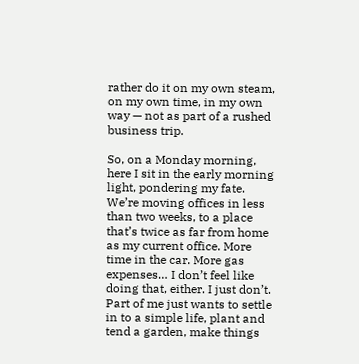rather do it on my own steam, on my own time, in my own way — not as part of a rushed business trip.

So, on a Monday morning, here I sit in the early morning light, pondering my fate. We’re moving offices in less than two weeks, to a place that’s twice as far from home as my current office. More time in the car. More gas expenses… I don’t feel like doing that, either. I just don’t. Part of me just wants to settle in to a simple life, plant and tend a garden, make things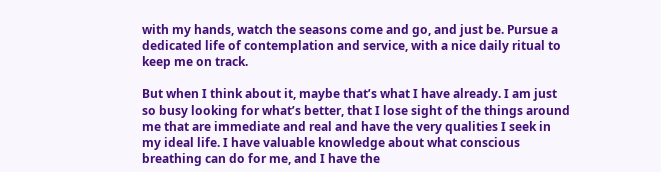with my hands, watch the seasons come and go, and just be. Pursue a dedicated life of contemplation and service, with a nice daily ritual to keep me on track.

But when I think about it, maybe that’s what I have already. I am just so busy looking for what’s better, that I lose sight of the things around me that are immediate and real and have the very qualities I seek in my ideal life. I have valuable knowledge about what conscious breathing can do for me, and I have the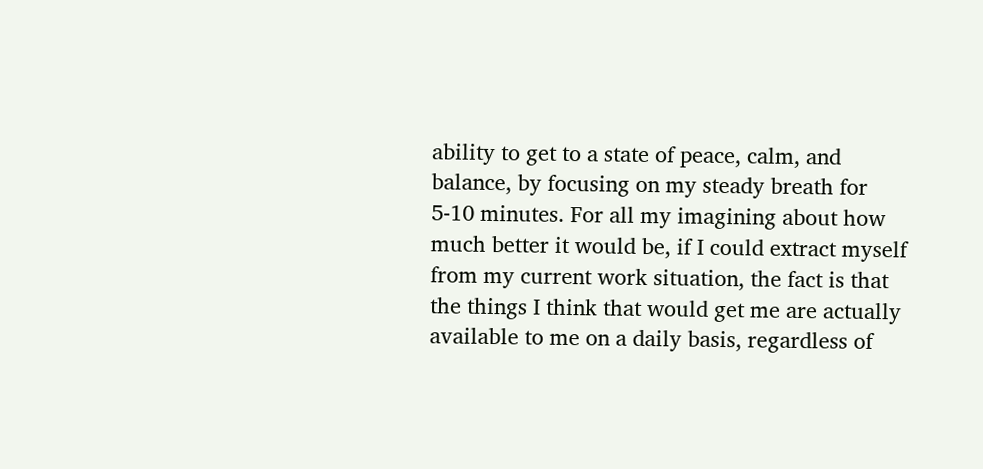ability to get to a state of peace, calm, and balance, by focusing on my steady breath for 5-10 minutes. For all my imagining about how much better it would be, if I could extract myself from my current work situation, the fact is that the things I think that would get me are actually available to me on a daily basis, regardless of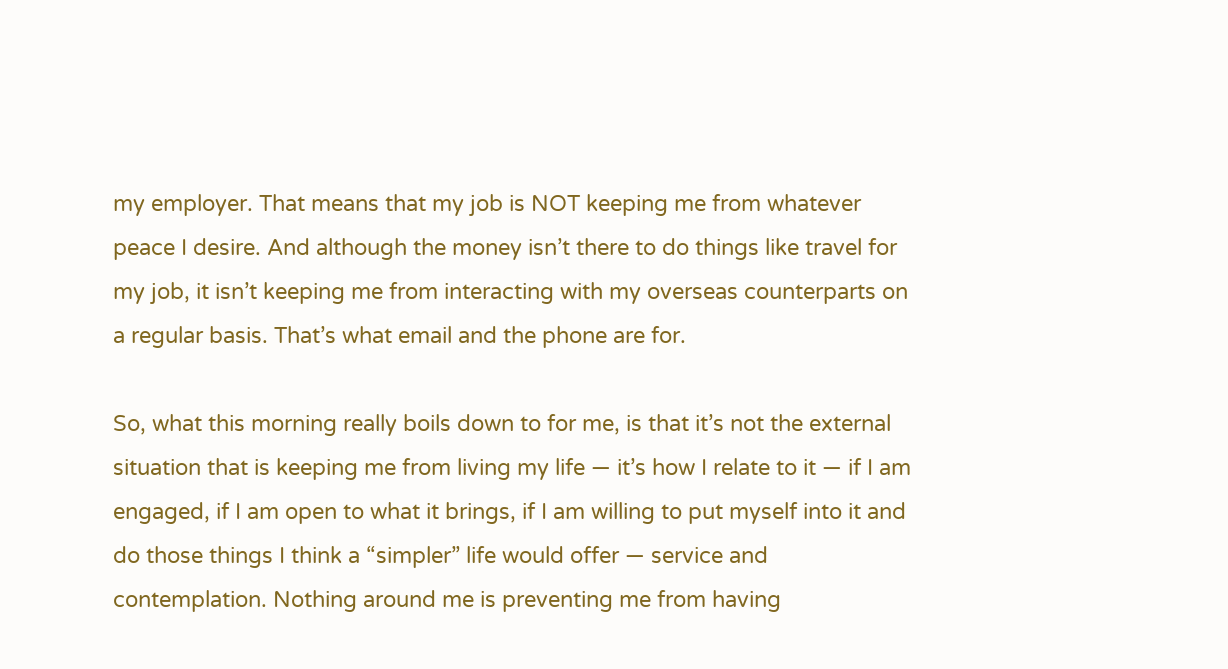my employer. That means that my job is NOT keeping me from whatever peace I desire. And although the money isn’t there to do things like travel for my job, it isn’t keeping me from interacting with my overseas counterparts on a regular basis. That’s what email and the phone are for.

So, what this morning really boils down to for me, is that it’s not the external situation that is keeping me from living my life — it’s how I relate to it — if I am engaged, if I am open to what it brings, if I am willing to put myself into it and do those things I think a “simpler” life would offer — service and contemplation. Nothing around me is preventing me from having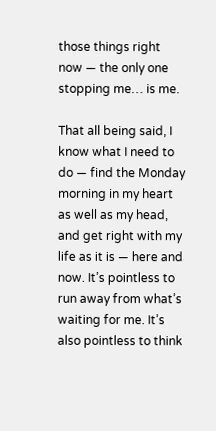those things right now — the only one stopping me… is me.

That all being said, I know what I need to do — find the Monday morning in my heart as well as my head, and get right with my life as it is — here and now. It’s pointless to run away from what’s waiting for me. It’s also pointless to think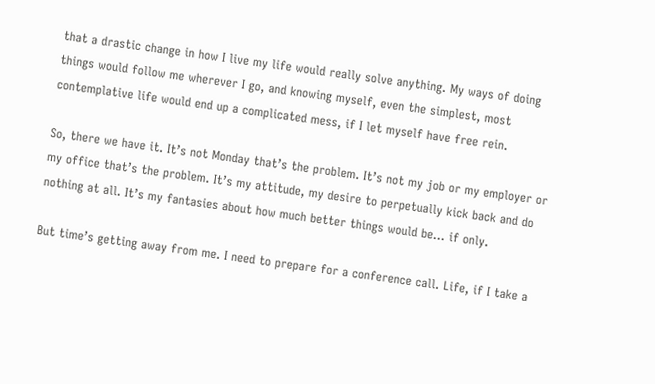that a drastic change in how I live my life would really solve anything. My ways of doing things would follow me wherever I go, and knowing myself, even the simplest, most contemplative life would end up a complicated mess, if I let myself have free rein.

So, there we have it. It’s not Monday that’s the problem. It’s not my job or my employer or my office that’s the problem. It’s my attitude, my desire to perpetually kick back and do nothing at all. It’s my fantasies about how much better things would be… if only.

But time’s getting away from me. I need to prepare for a conference call. Life, if I take a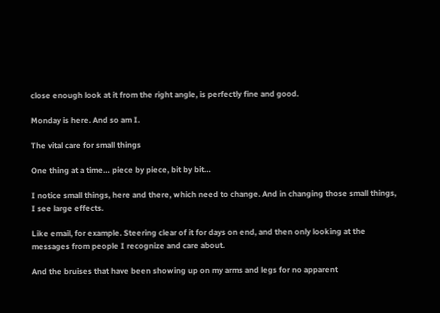close enough look at it from the right angle, is perfectly fine and good.

Monday is here. And so am I.

The vital care for small things

One thing at a time… piece by piece, bit by bit…

I notice small things, here and there, which need to change. And in changing those small things, I see large effects.

Like email, for example. Steering clear of it for days on end, and then only looking at the messages from people I recognize and care about.

And the bruises that have been showing up on my arms and legs for no apparent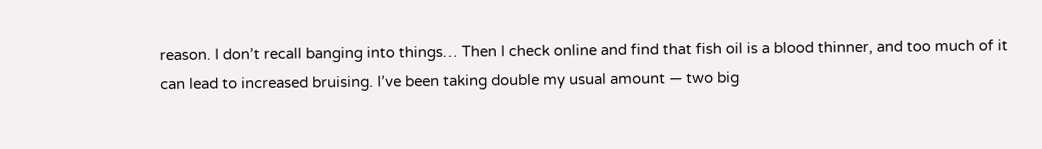reason. I don’t recall banging into things… Then I check online and find that fish oil is a blood thinner, and too much of it can lead to increased bruising. I’ve been taking double my usual amount — two big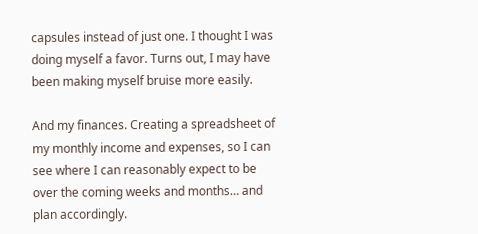capsules instead of just one. I thought I was doing myself a favor. Turns out, I may have been making myself bruise more easily.

And my finances. Creating a spreadsheet of my monthly income and expenses, so I can see where I can reasonably expect to be over the coming weeks and months… and plan accordingly.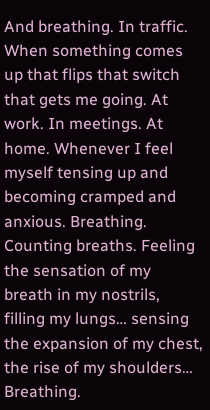And breathing. In traffic. When something comes up that flips that switch that gets me going. At work. In meetings. At home. Whenever I feel myself tensing up and becoming cramped and anxious. Breathing. Counting breaths. Feeling the sensation of my breath in my nostrils, filling my lungs… sensing the expansion of my chest, the rise of my shoulders… Breathing.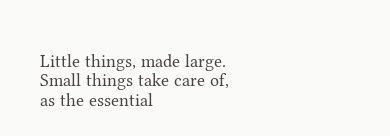Little things, made large. Small things take care of, as the essential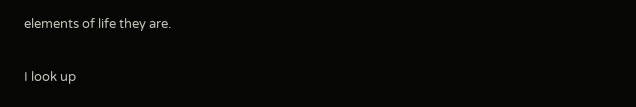elements of life they are.

I look up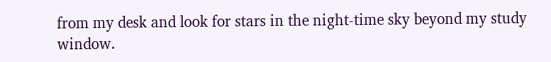from my desk and look for stars in the night-time sky beyond my study window.